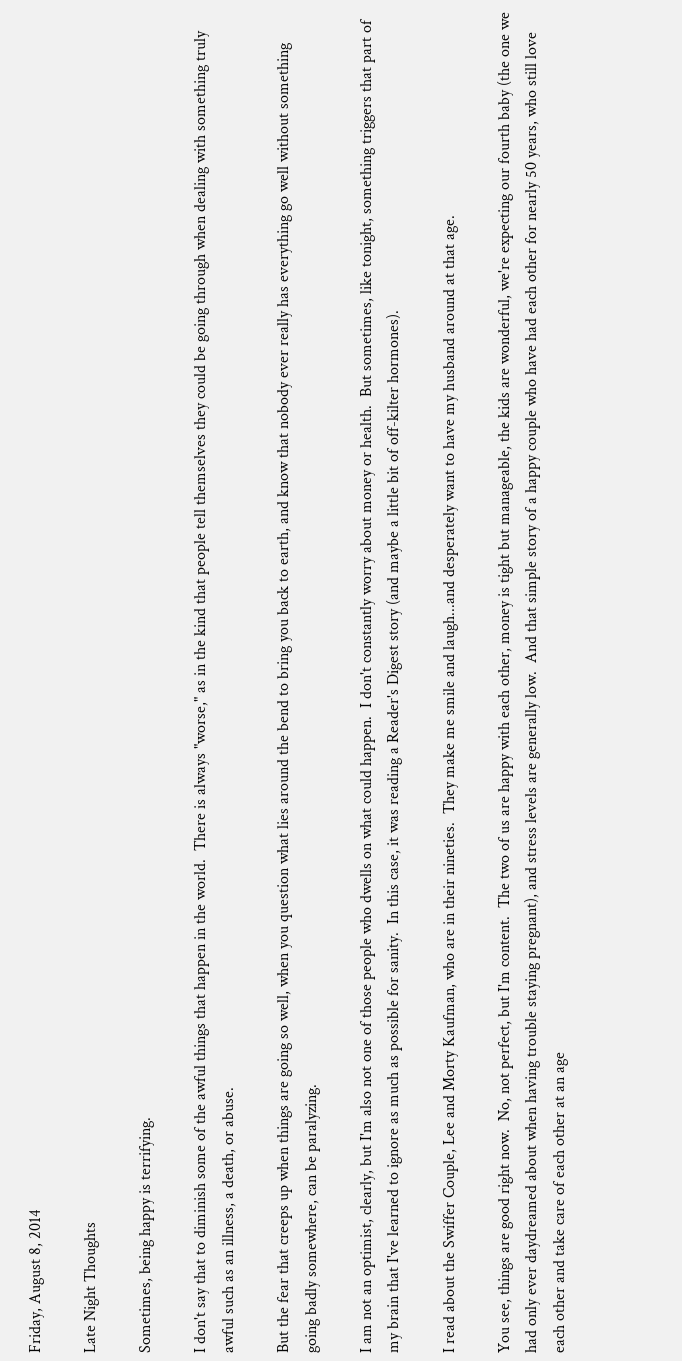Friday, August 8, 2014

Late Night Thoughts

Sometimes, being happy is terrifying.

I don't say that to diminish some of the awful things that happen in the world.  There is always "worse," as in the kind that people tell themselves they could be going through when dealing with something truly awful such as an illness, a death, or abuse.

But the fear that creeps up when things are going so well, when you question what lies around the bend to bring you back to earth, and know that nobody ever really has everything go well without something going badly somewhere, can be paralyzing.

I am not an optimist, clearly, but I'm also not one of those people who dwells on what could happen.  I don't constantly worry about money or health.  But sometimes, like tonight, something triggers that part of my brain that I've learned to ignore as much as possible for sanity.  In this case, it was reading a Reader's Digest story (and maybe a little bit of off-kilter hormones).

I read about the Swiffer Couple, Lee and Morty Kaufman, who are in their nineties.  They make me smile and laugh...and desperately want to have my husband around at that age.

You see, things are good right now.  No, not perfect, but I'm content.  The two of us are happy with each other, money is tight but manageable, the kids are wonderful, we're expecting our fourth baby (the one we had only ever daydreamed about when having trouble staying pregnant), and stress levels are generally low.  And that simple story of a happy couple who have had each other for nearly 50 years, who still love each other and take care of each other at an age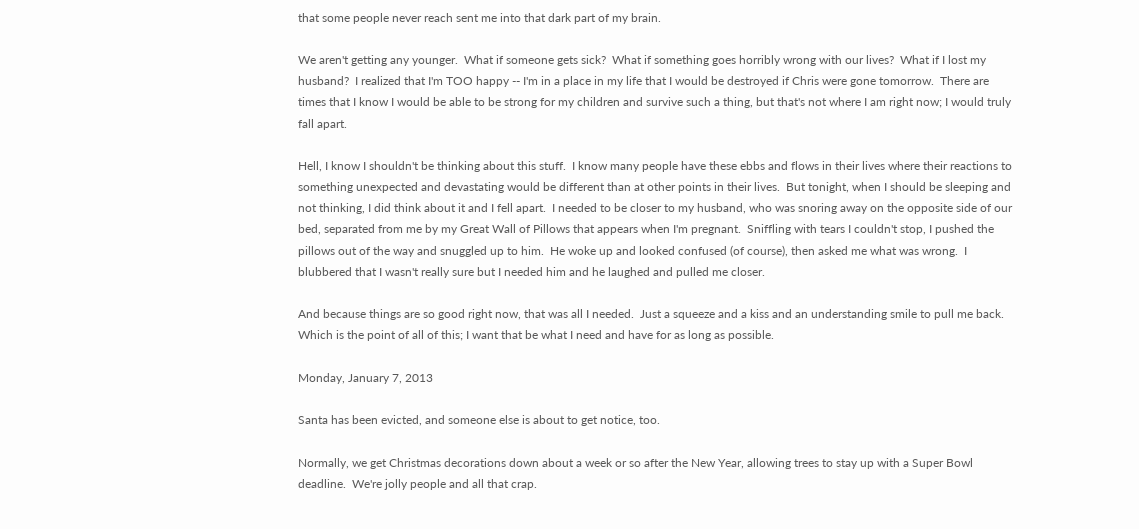that some people never reach sent me into that dark part of my brain.

We aren't getting any younger.  What if someone gets sick?  What if something goes horribly wrong with our lives?  What if I lost my husband?  I realized that I'm TOO happy -- I'm in a place in my life that I would be destroyed if Chris were gone tomorrow.  There are times that I know I would be able to be strong for my children and survive such a thing, but that's not where I am right now; I would truly fall apart.

Hell, I know I shouldn't be thinking about this stuff.  I know many people have these ebbs and flows in their lives where their reactions to something unexpected and devastating would be different than at other points in their lives.  But tonight, when I should be sleeping and not thinking, I did think about it and I fell apart.  I needed to be closer to my husband, who was snoring away on the opposite side of our bed, separated from me by my Great Wall of Pillows that appears when I'm pregnant.  Sniffling with tears I couldn't stop, I pushed the pillows out of the way and snuggled up to him.  He woke up and looked confused (of course), then asked me what was wrong.  I blubbered that I wasn't really sure but I needed him and he laughed and pulled me closer.

And because things are so good right now, that was all I needed.  Just a squeeze and a kiss and an understanding smile to pull me back.  Which is the point of all of this; I want that be what I need and have for as long as possible.

Monday, January 7, 2013

Santa has been evicted, and someone else is about to get notice, too.

Normally, we get Christmas decorations down about a week or so after the New Year, allowing trees to stay up with a Super Bowl deadline.  We're jolly people and all that crap.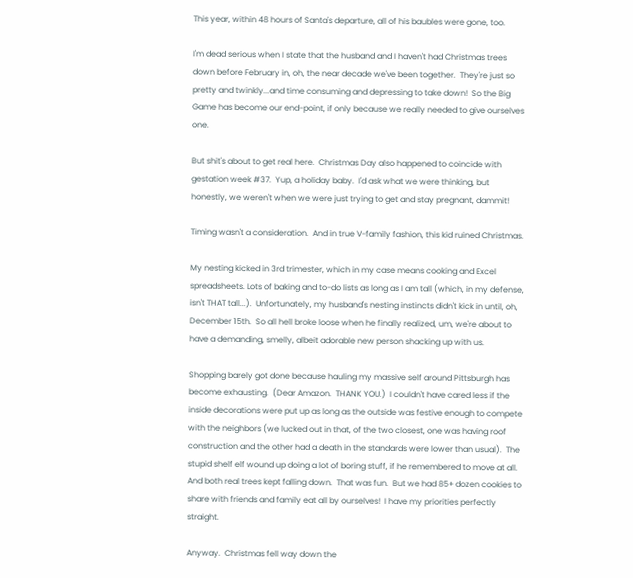This year, within 48 hours of Santa's departure, all of his baubles were gone, too.

I'm dead serious when I state that the husband and I haven't had Christmas trees down before February in, oh, the near decade we've been together.  They're just so pretty and twinkly...and time consuming and depressing to take down!  So the Big Game has become our end-point, if only because we really needed to give ourselves one.

But shit's about to get real here.  Christmas Day also happened to coincide with gestation week #37.  Yup, a holiday baby.  I'd ask what we were thinking, but honestly, we weren't when we were just trying to get and stay pregnant, dammit!

Timing wasn't a consideration.  And in true V-family fashion, this kid ruined Christmas.

My nesting kicked in 3rd trimester, which in my case means cooking and Excel spreadsheets. Lots of baking and to-do lists as long as I am tall (which, in my defense, isn't THAT tall...).  Unfortunately, my husband's nesting instincts didn't kick in until, oh, December 15th.  So all hell broke loose when he finally realized, um, we're about to have a demanding, smelly, albeit adorable new person shacking up with us.

Shopping barely got done because hauling my massive self around Pittsburgh has become exhausting.  (Dear Amazon.  THANK YOU.)  I couldn't have cared less if the inside decorations were put up as long as the outside was festive enough to compete with the neighbors (we lucked out in that, of the two closest, one was having roof construction and the other had a death in the standards were lower than usual).  The stupid shelf elf wound up doing a lot of boring stuff, if he remembered to move at all.  And both real trees kept falling down.  That was fun.  But we had 85+ dozen cookies to share with friends and family eat all by ourselves!  I have my priorities perfectly straight.

Anyway.  Christmas fell way down the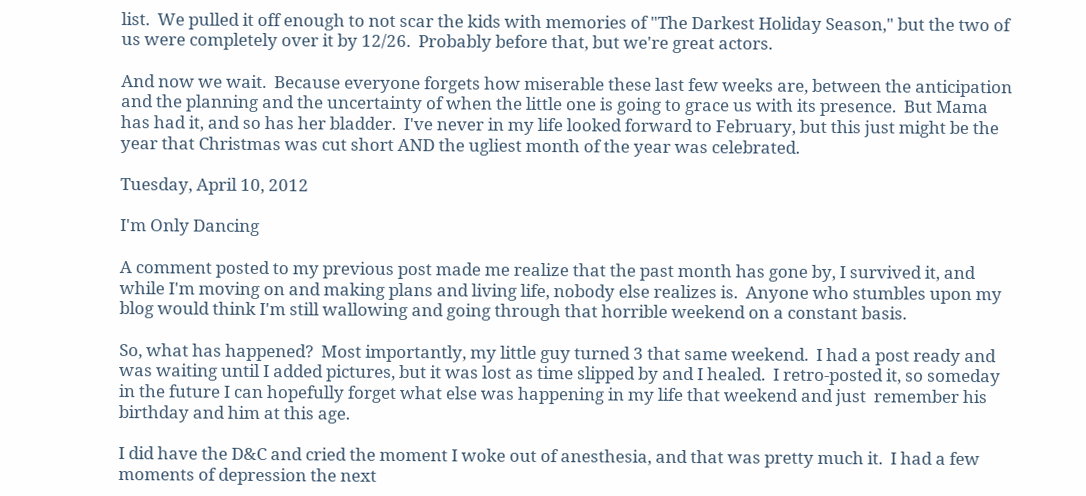list.  We pulled it off enough to not scar the kids with memories of "The Darkest Holiday Season," but the two of us were completely over it by 12/26.  Probably before that, but we're great actors.

And now we wait.  Because everyone forgets how miserable these last few weeks are, between the anticipation and the planning and the uncertainty of when the little one is going to grace us with its presence.  But Mama has had it, and so has her bladder.  I've never in my life looked forward to February, but this just might be the year that Christmas was cut short AND the ugliest month of the year was celebrated.

Tuesday, April 10, 2012

I'm Only Dancing

A comment posted to my previous post made me realize that the past month has gone by, I survived it, and while I'm moving on and making plans and living life, nobody else realizes is.  Anyone who stumbles upon my blog would think I'm still wallowing and going through that horrible weekend on a constant basis.

So, what has happened?  Most importantly, my little guy turned 3 that same weekend.  I had a post ready and was waiting until I added pictures, but it was lost as time slipped by and I healed.  I retro-posted it, so someday in the future I can hopefully forget what else was happening in my life that weekend and just  remember his birthday and him at this age.

I did have the D&C and cried the moment I woke out of anesthesia, and that was pretty much it.  I had a few moments of depression the next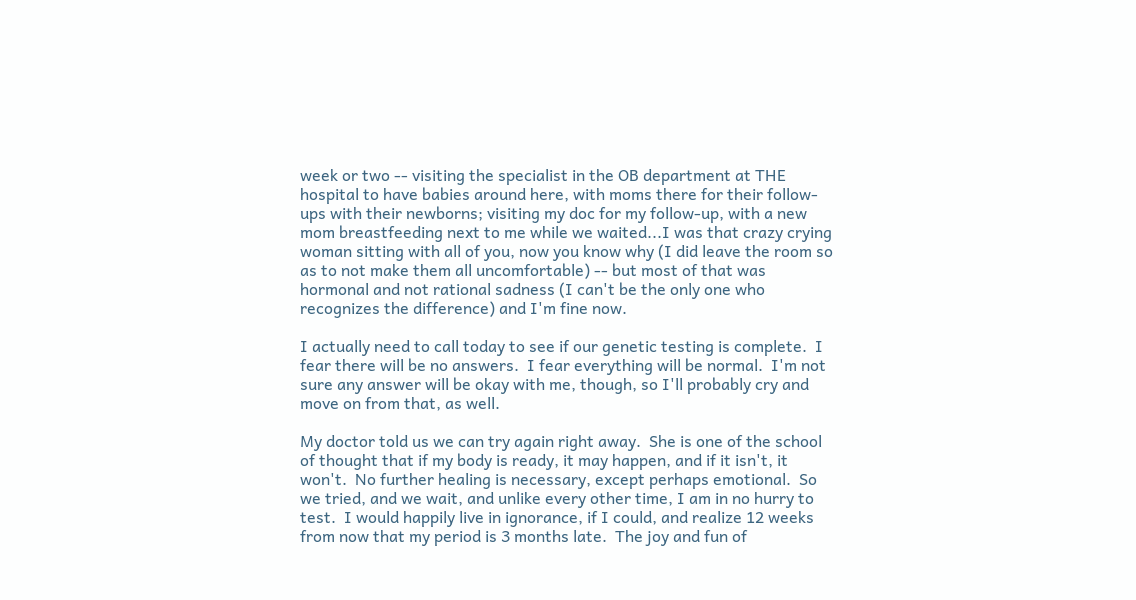week or two -- visiting the specialist in the OB department at THE hospital to have babies around here, with moms there for their follow-ups with their newborns; visiting my doc for my follow-up, with a new mom breastfeeding next to me while we waited...I was that crazy crying woman sitting with all of you, now you know why (I did leave the room so as to not make them all uncomfortable) -- but most of that was hormonal and not rational sadness (I can't be the only one who recognizes the difference) and I'm fine now.

I actually need to call today to see if our genetic testing is complete.  I fear there will be no answers.  I fear everything will be normal.  I'm not sure any answer will be okay with me, though, so I'll probably cry and move on from that, as well.

My doctor told us we can try again right away.  She is one of the school of thought that if my body is ready, it may happen, and if it isn't, it won't.  No further healing is necessary, except perhaps emotional.  So we tried, and we wait, and unlike every other time, I am in no hurry to test.  I would happily live in ignorance, if I could, and realize 12 weeks from now that my period is 3 months late.  The joy and fun of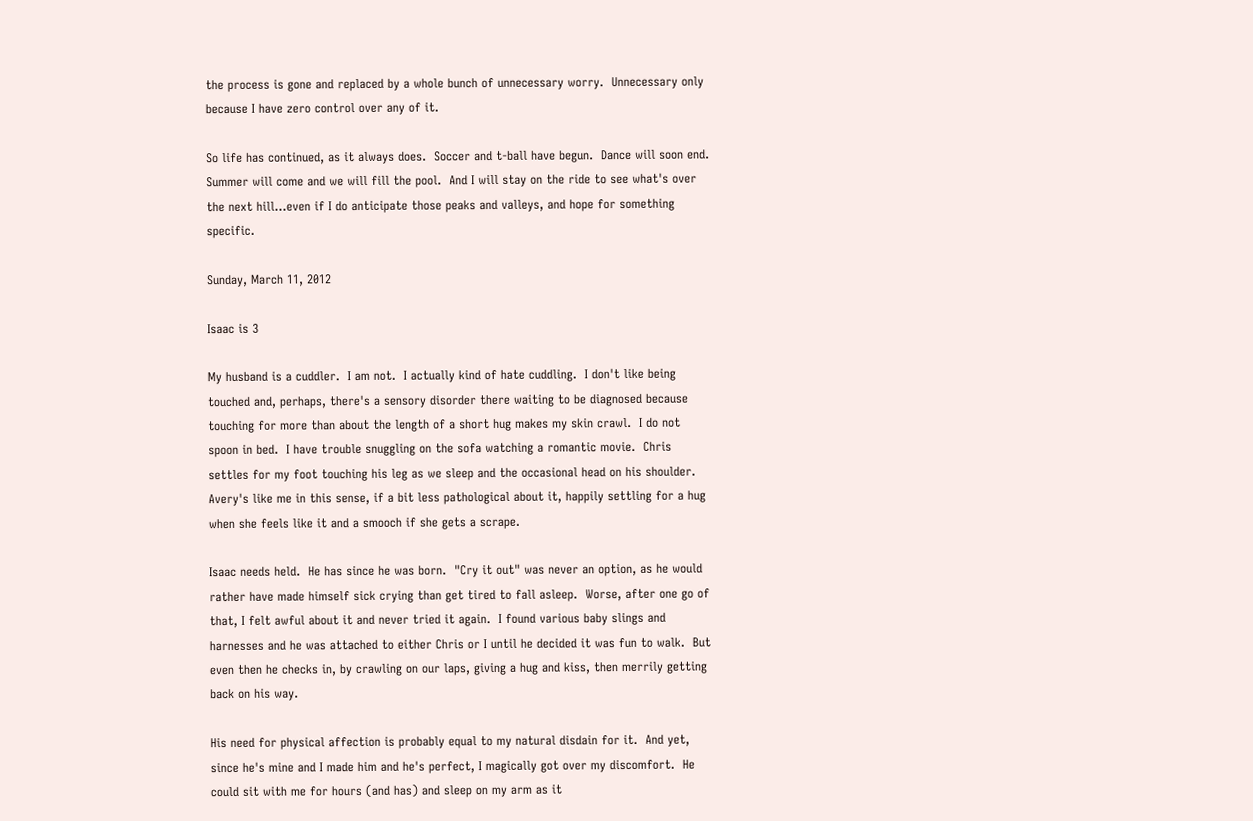the process is gone and replaced by a whole bunch of unnecessary worry.  Unnecessary only because I have zero control over any of it.

So life has continued, as it always does.  Soccer and t-ball have begun.  Dance will soon end.  Summer will come and we will fill the pool.  And I will stay on the ride to see what's over the next hill...even if I do anticipate those peaks and valleys, and hope for something specific.

Sunday, March 11, 2012

Isaac is 3

My husband is a cuddler.  I am not.  I actually kind of hate cuddling.  I don't like being touched and, perhaps, there's a sensory disorder there waiting to be diagnosed because touching for more than about the length of a short hug makes my skin crawl.  I do not spoon in bed.  I have trouble snuggling on the sofa watching a romantic movie.  Chris settles for my foot touching his leg as we sleep and the occasional head on his shoulder.  Avery's like me in this sense, if a bit less pathological about it, happily settling for a hug when she feels like it and a smooch if she gets a scrape.

Isaac needs held.  He has since he was born.  "Cry it out" was never an option, as he would rather have made himself sick crying than get tired to fall asleep.  Worse, after one go of that, I felt awful about it and never tried it again.  I found various baby slings and harnesses and he was attached to either Chris or I until he decided it was fun to walk.  But even then he checks in, by crawling on our laps, giving a hug and kiss, then merrily getting back on his way.

His need for physical affection is probably equal to my natural disdain for it.  And yet, since he's mine and I made him and he's perfect, I magically got over my discomfort.  He could sit with me for hours (and has) and sleep on my arm as it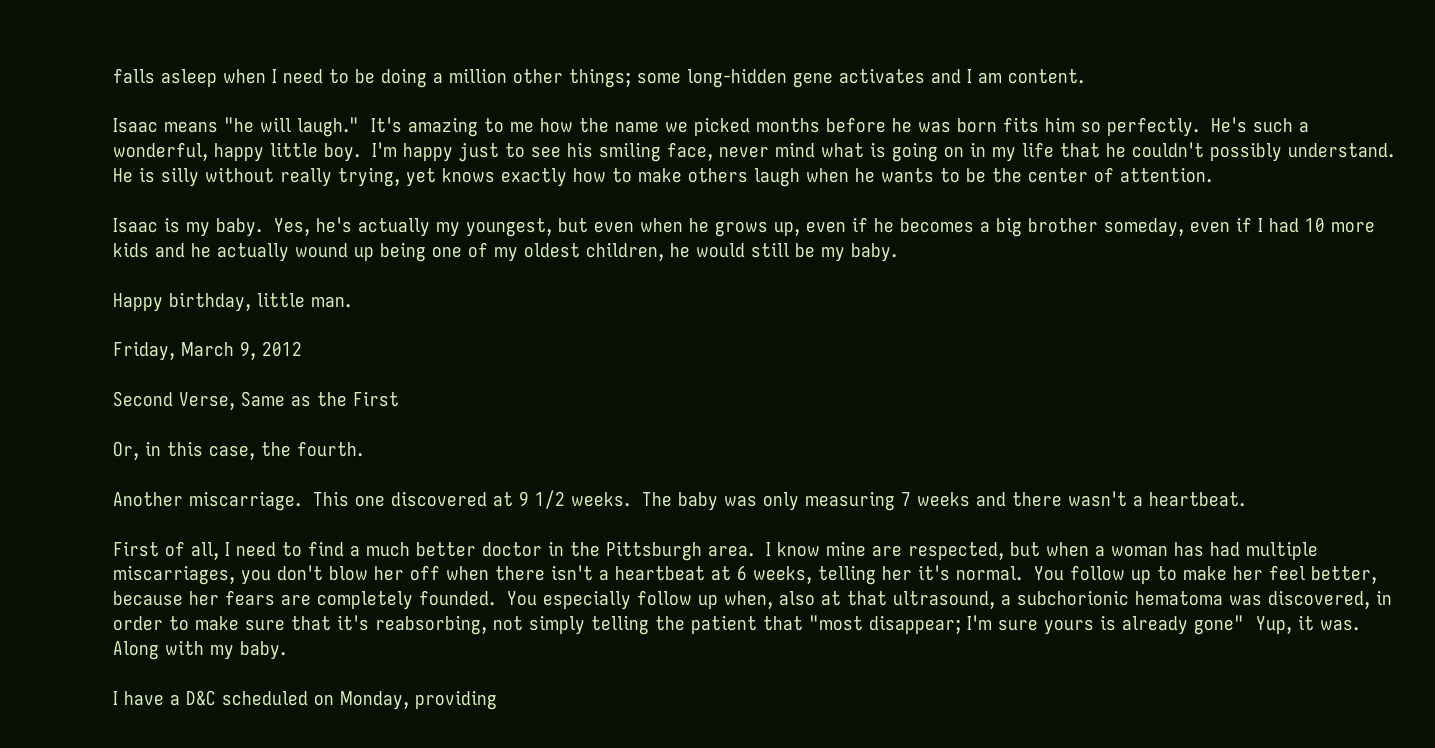falls asleep when I need to be doing a million other things; some long-hidden gene activates and I am content.

Isaac means "he will laugh."  It's amazing to me how the name we picked months before he was born fits him so perfectly.  He's such a wonderful, happy little boy.  I'm happy just to see his smiling face, never mind what is going on in my life that he couldn't possibly understand.  He is silly without really trying, yet knows exactly how to make others laugh when he wants to be the center of attention.

Isaac is my baby.  Yes, he's actually my youngest, but even when he grows up, even if he becomes a big brother someday, even if I had 10 more kids and he actually wound up being one of my oldest children, he would still be my baby.

Happy birthday, little man.

Friday, March 9, 2012

Second Verse, Same as the First

Or, in this case, the fourth.

Another miscarriage.  This one discovered at 9 1/2 weeks.  The baby was only measuring 7 weeks and there wasn't a heartbeat.

First of all, I need to find a much better doctor in the Pittsburgh area.  I know mine are respected, but when a woman has had multiple miscarriages, you don't blow her off when there isn't a heartbeat at 6 weeks, telling her it's normal.  You follow up to make her feel better, because her fears are completely founded.  You especially follow up when, also at that ultrasound, a subchorionic hematoma was discovered, in order to make sure that it's reabsorbing, not simply telling the patient that "most disappear; I'm sure yours is already gone"  Yup, it was. Along with my baby.

I have a D&C scheduled on Monday, providing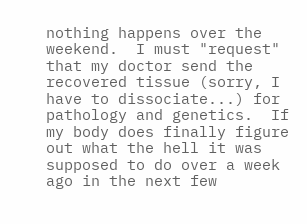nothing happens over the weekend.  I must "request" that my doctor send the recovered tissue (sorry, I have to dissociate...) for pathology and genetics.  If my body does finally figure out what the hell it was supposed to do over a week ago in the next few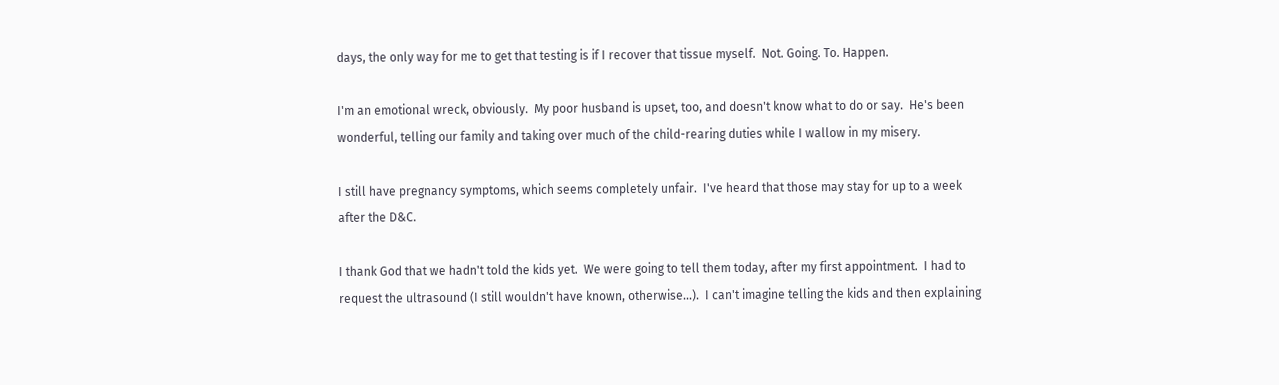days, the only way for me to get that testing is if I recover that tissue myself.  Not. Going. To. Happen.

I'm an emotional wreck, obviously.  My poor husband is upset, too, and doesn't know what to do or say.  He's been wonderful, telling our family and taking over much of the child-rearing duties while I wallow in my misery.

I still have pregnancy symptoms, which seems completely unfair.  I've heard that those may stay for up to a week after the D&C.

I thank God that we hadn't told the kids yet.  We were going to tell them today, after my first appointment.  I had to request the ultrasound (I still wouldn't have known, otherwise...).  I can't imagine telling the kids and then explaining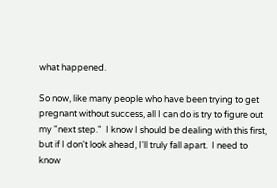what happened.

So now, like many people who have been trying to get pregnant without success, all I can do is try to figure out my "next step."  I know I should be dealing with this first, but if I don't look ahead, I'll truly fall apart.  I need to know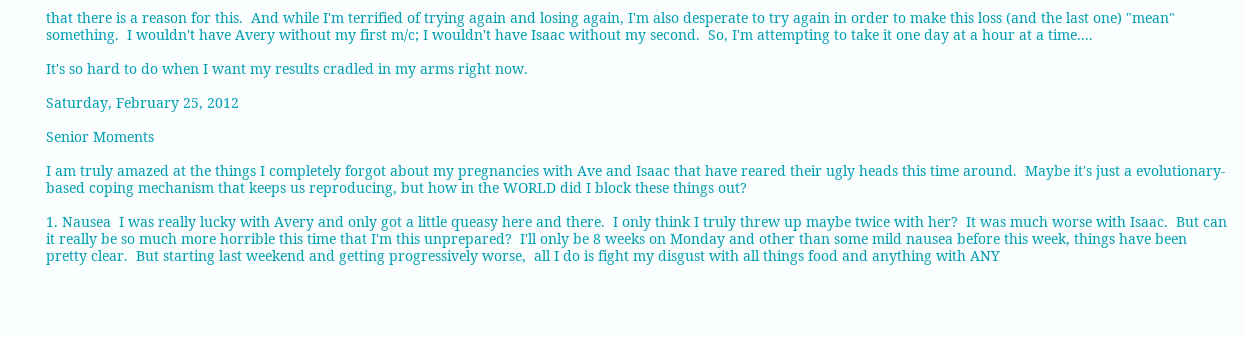that there is a reason for this.  And while I'm terrified of trying again and losing again, I'm also desperate to try again in order to make this loss (and the last one) "mean" something.  I wouldn't have Avery without my first m/c; I wouldn't have Isaac without my second.  So, I'm attempting to take it one day at a hour at a time....

It's so hard to do when I want my results cradled in my arms right now.

Saturday, February 25, 2012

Senior Moments

I am truly amazed at the things I completely forgot about my pregnancies with Ave and Isaac that have reared their ugly heads this time around.  Maybe it's just a evolutionary-based coping mechanism that keeps us reproducing, but how in the WORLD did I block these things out?

1. Nausea  I was really lucky with Avery and only got a little queasy here and there.  I only think I truly threw up maybe twice with her?  It was much worse with Isaac.  But can it really be so much more horrible this time that I'm this unprepared?  I'll only be 8 weeks on Monday and other than some mild nausea before this week, things have been pretty clear.  But starting last weekend and getting progressively worse,  all I do is fight my disgust with all things food and anything with ANY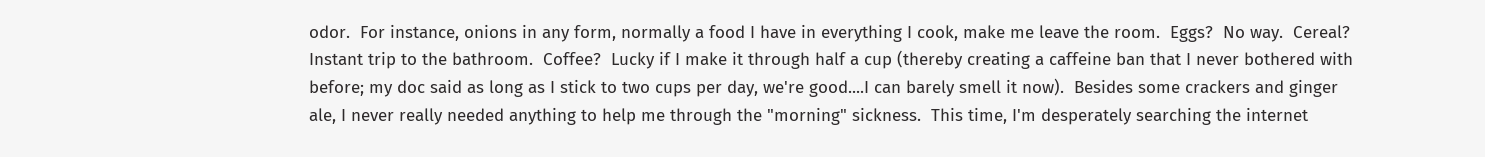odor.  For instance, onions in any form, normally a food I have in everything I cook, make me leave the room.  Eggs?  No way.  Cereal?  Instant trip to the bathroom.  Coffee?  Lucky if I make it through half a cup (thereby creating a caffeine ban that I never bothered with before; my doc said as long as I stick to two cups per day, we're good....I can barely smell it now).  Besides some crackers and ginger ale, I never really needed anything to help me through the "morning" sickness.  This time, I'm desperately searching the internet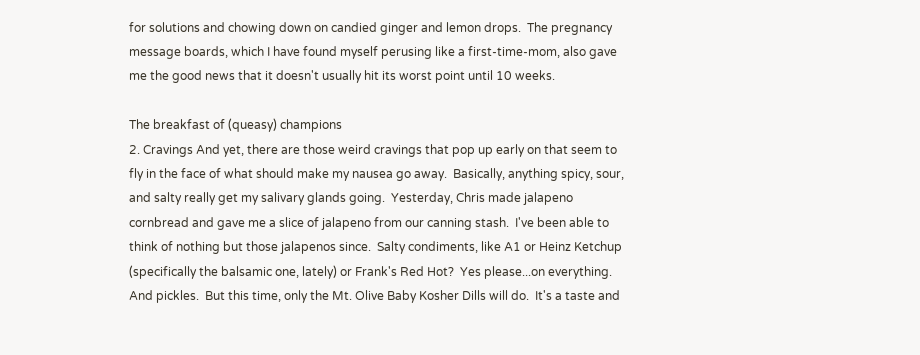for solutions and chowing down on candied ginger and lemon drops.  The pregnancy message boards, which I have found myself perusing like a first-time-mom, also gave me the good news that it doesn't usually hit its worst point until 10 weeks.

The breakfast of (queasy) champions
2. Cravings And yet, there are those weird cravings that pop up early on that seem to fly in the face of what should make my nausea go away.  Basically, anything spicy, sour, and salty really get my salivary glands going.  Yesterday, Chris made jalapeno cornbread and gave me a slice of jalapeno from our canning stash.  I've been able to think of nothing but those jalapenos since.  Salty condiments, like A1 or Heinz Ketchup (specifically the balsamic one, lately) or Frank's Red Hot?  Yes please...on everything.  And pickles.  But this time, only the Mt. Olive Baby Kosher Dills will do.  It's a taste and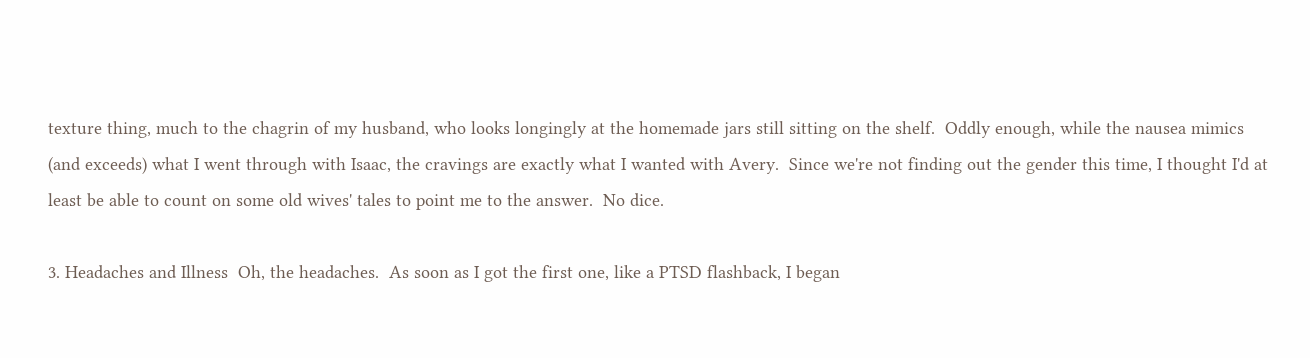texture thing, much to the chagrin of my husband, who looks longingly at the homemade jars still sitting on the shelf.  Oddly enough, while the nausea mimics (and exceeds) what I went through with Isaac, the cravings are exactly what I wanted with Avery.  Since we're not finding out the gender this time, I thought I'd at least be able to count on some old wives' tales to point me to the answer.  No dice.

3. Headaches and Illness  Oh, the headaches.  As soon as I got the first one, like a PTSD flashback, I began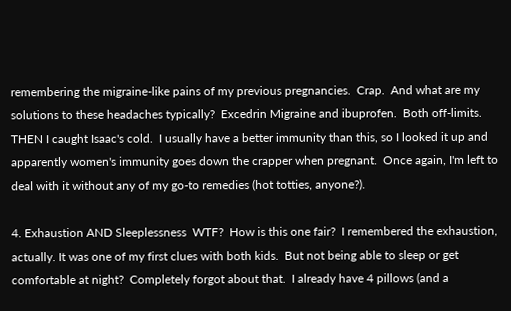remembering the migraine-like pains of my previous pregnancies.  Crap.  And what are my solutions to these headaches typically?  Excedrin Migraine and ibuprofen.  Both off-limits.  THEN I caught Isaac's cold.  I usually have a better immunity than this, so I looked it up and apparently women's immunity goes down the crapper when pregnant.  Once again, I'm left to deal with it without any of my go-to remedies (hot totties, anyone?).

4. Exhaustion AND Sleeplessness  WTF?  How is this one fair?  I remembered the exhaustion, actually. It was one of my first clues with both kids.  But not being able to sleep or get comfortable at night?  Completely forgot about that.  I already have 4 pillows (and a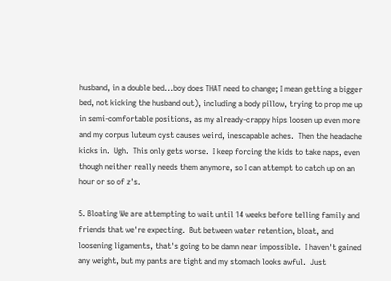husband, in a double bed...boy does THAT need to change; I mean getting a bigger bed, not kicking the husband out), including a body pillow, trying to prop me up in semi-comfortable positions, as my already-crappy hips loosen up even more and my corpus luteum cyst causes weird, inescapable aches.  Then the headache kicks in.  Ugh.  This only gets worse.  I keep forcing the kids to take naps, even though neither really needs them anymore, so I can attempt to catch up on an hour or so of z's.

5. Bloating We are attempting to wait until 14 weeks before telling family and friends that we're expecting.  But between water retention, bloat, and loosening ligaments, that's going to be damn near impossible.  I haven't gained any weight, but my pants are tight and my stomach looks awful.  Just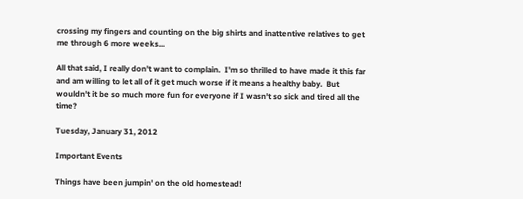crossing my fingers and counting on the big shirts and inattentive relatives to get me through 6 more weeks...

All that said, I really don't want to complain.  I'm so thrilled to have made it this far and am willing to let all of it get much worse if it means a healthy baby.  But wouldn't it be so much more fun for everyone if I wasn't so sick and tired all the time?

Tuesday, January 31, 2012

Important Events

Things have been jumpin' on the old homestead!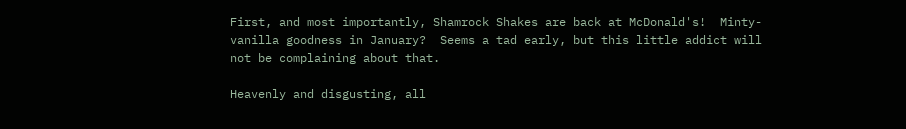First, and most importantly, Shamrock Shakes are back at McDonald's!  Minty-vanilla goodness in January?  Seems a tad early, but this little addict will not be complaining about that.

Heavenly and disgusting, all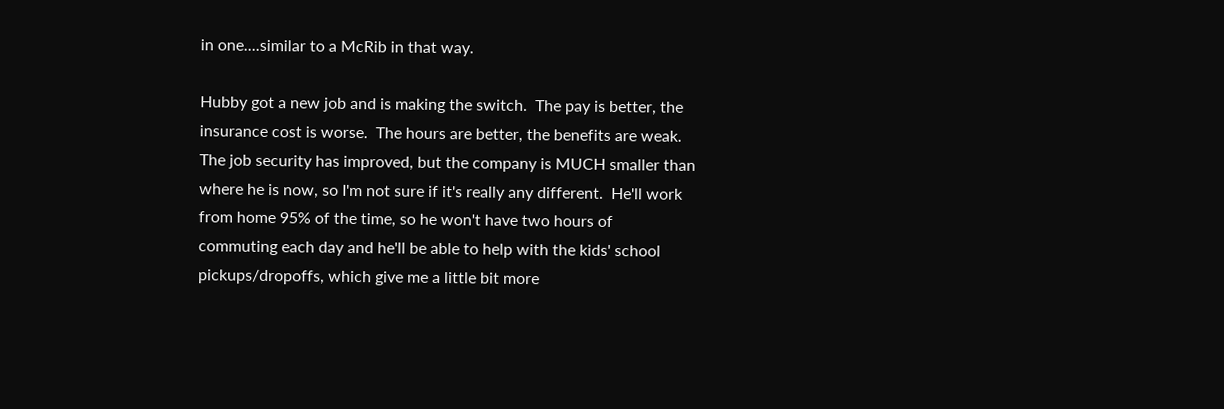in one....similar to a McRib in that way.

Hubby got a new job and is making the switch.  The pay is better, the insurance cost is worse.  The hours are better, the benefits are weak.  The job security has improved, but the company is MUCH smaller than where he is now, so I'm not sure if it's really any different.  He'll work from home 95% of the time, so he won't have two hours of commuting each day and he'll be able to help with the kids' school pickups/dropoffs, which give me a little bit more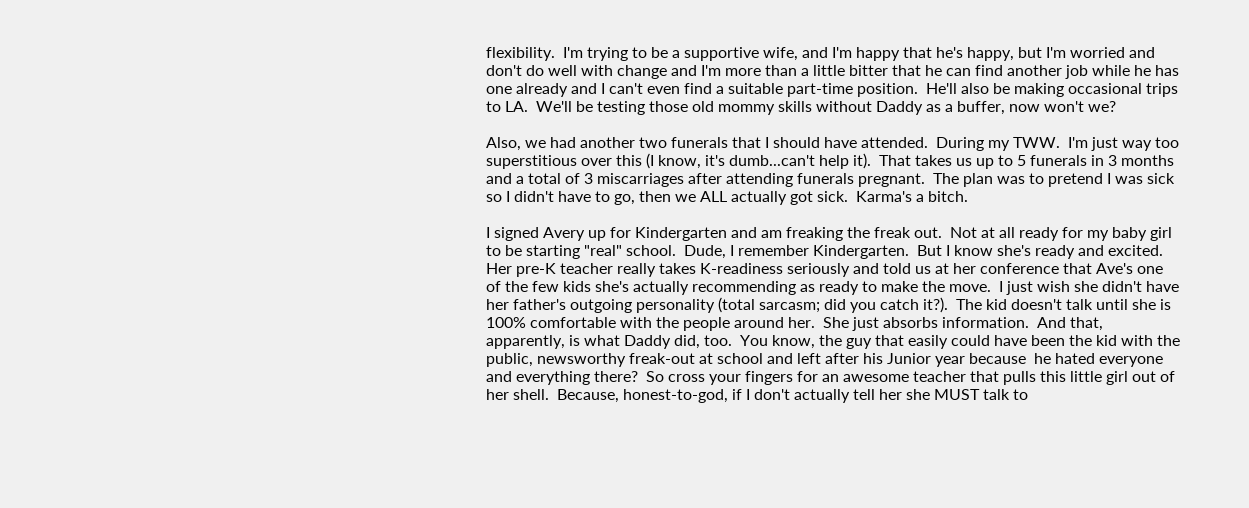flexibility.  I'm trying to be a supportive wife, and I'm happy that he's happy, but I'm worried and don't do well with change and I'm more than a little bitter that he can find another job while he has one already and I can't even find a suitable part-time position.  He'll also be making occasional trips to LA.  We'll be testing those old mommy skills without Daddy as a buffer, now won't we?

Also, we had another two funerals that I should have attended.  During my TWW.  I'm just way too superstitious over this (I know, it's dumb...can't help it).  That takes us up to 5 funerals in 3 months and a total of 3 miscarriages after attending funerals pregnant.  The plan was to pretend I was sick so I didn't have to go, then we ALL actually got sick.  Karma's a bitch.

I signed Avery up for Kindergarten and am freaking the freak out.  Not at all ready for my baby girl to be starting "real" school.  Dude, I remember Kindergarten.  But I know she's ready and excited.  Her pre-K teacher really takes K-readiness seriously and told us at her conference that Ave's one of the few kids she's actually recommending as ready to make the move.  I just wish she didn't have her father's outgoing personality (total sarcasm; did you catch it?).  The kid doesn't talk until she is 100% comfortable with the people around her.  She just absorbs information.  And that, apparently, is what Daddy did, too.  You know, the guy that easily could have been the kid with the public, newsworthy freak-out at school and left after his Junior year because  he hated everyone and everything there?  So cross your fingers for an awesome teacher that pulls this little girl out of her shell.  Because, honest-to-god, if I don't actually tell her she MUST talk to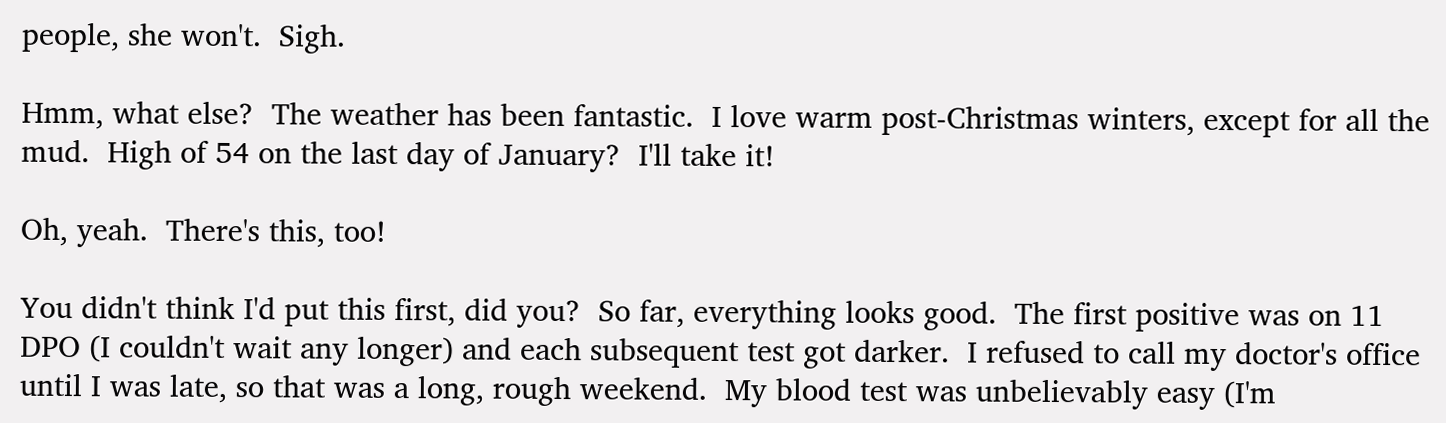people, she won't.  Sigh.

Hmm, what else?  The weather has been fantastic.  I love warm post-Christmas winters, except for all the mud.  High of 54 on the last day of January?  I'll take it!

Oh, yeah.  There's this, too!

You didn't think I'd put this first, did you?  So far, everything looks good.  The first positive was on 11 DPO (I couldn't wait any longer) and each subsequent test got darker.  I refused to call my doctor's office until I was late, so that was a long, rough weekend.  My blood test was unbelievably easy (I'm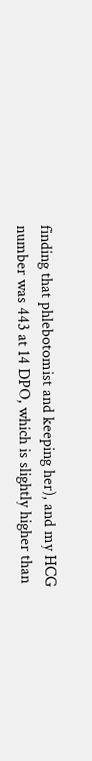finding that phlebotomist and keeping her), and my HCG number was 443 at 14 DPO, which is slightly higher than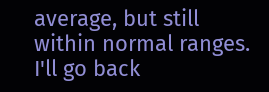average, but still within normal ranges.  I'll go back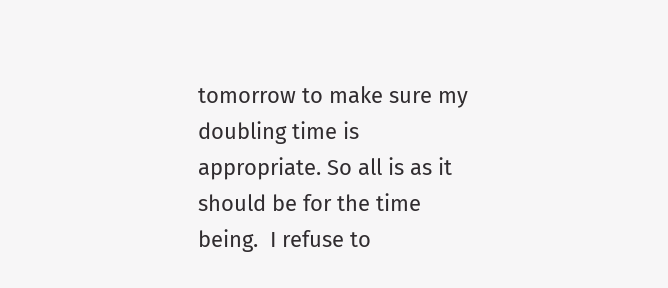tomorrow to make sure my doubling time is appropriate. So all is as it should be for the time being.  I refuse to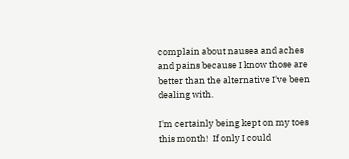complain about nausea and aches and pains because I know those are better than the alternative I've been dealing with.

I'm certainly being kept on my toes this month!  If only I could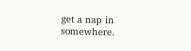get a nap in somewhere.